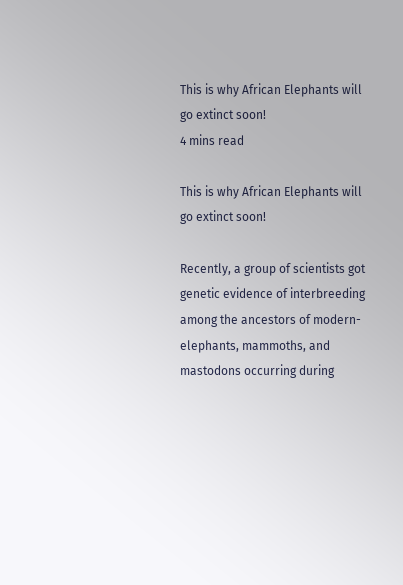This is why African Elephants will go extinct soon!
4 mins read

This is why African Elephants will go extinct soon!

Recently, a group of scientists got genetic evidence of interbreeding among the ancestors of modern-elephants, mammoths, and mastodons occurring during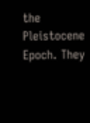the Pleistocene Epoch. They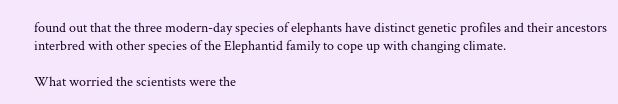found out that the three modern-day species of elephants have distinct genetic profiles and their ancestors interbred with other species of the Elephantid family to cope up with changing climate.

What worried the scientists were the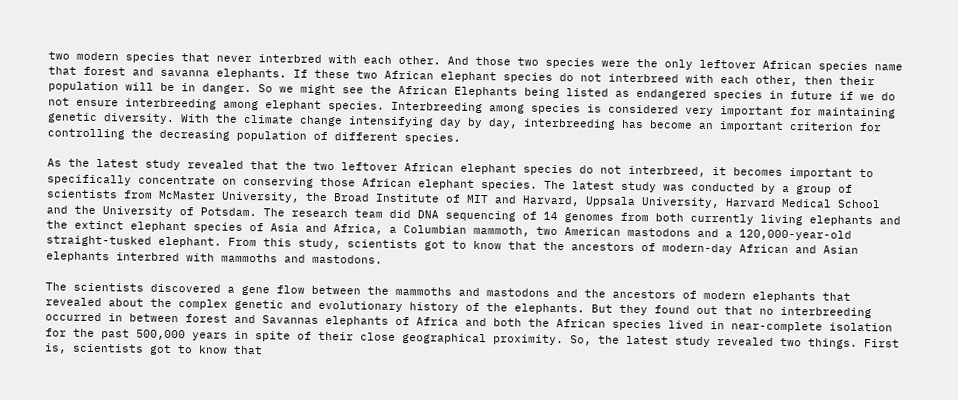two modern species that never interbred with each other. And those two species were the only leftover African species name that forest and savanna elephants. If these two African elephant species do not interbreed with each other, then their population will be in danger. So we might see the African Elephants being listed as endangered species in future if we do not ensure interbreeding among elephant species. Interbreeding among species is considered very important for maintaining genetic diversity. With the climate change intensifying day by day, interbreeding has become an important criterion for controlling the decreasing population of different species.

As the latest study revealed that the two leftover African elephant species do not interbreed, it becomes important to specifically concentrate on conserving those African elephant species. The latest study was conducted by a group of scientists from McMaster University, the Broad Institute of MIT and Harvard, Uppsala University, Harvard Medical School and the University of Potsdam. The research team did DNA sequencing of 14 genomes from both currently living elephants and the extinct elephant species of Asia and Africa, a Columbian mammoth, two American mastodons and a 120,000-year-old straight-tusked elephant. From this study, scientists got to know that the ancestors of modern-day African and Asian elephants interbred with mammoths and mastodons.

The scientists discovered a gene flow between the mammoths and mastodons and the ancestors of modern elephants that revealed about the complex genetic and evolutionary history of the elephants. But they found out that no interbreeding occurred in between forest and Savannas elephants of Africa and both the African species lived in near-complete isolation for the past 500,000 years in spite of their close geographical proximity. So, the latest study revealed two things. First is, scientists got to know that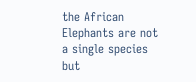the African Elephants are not a single species but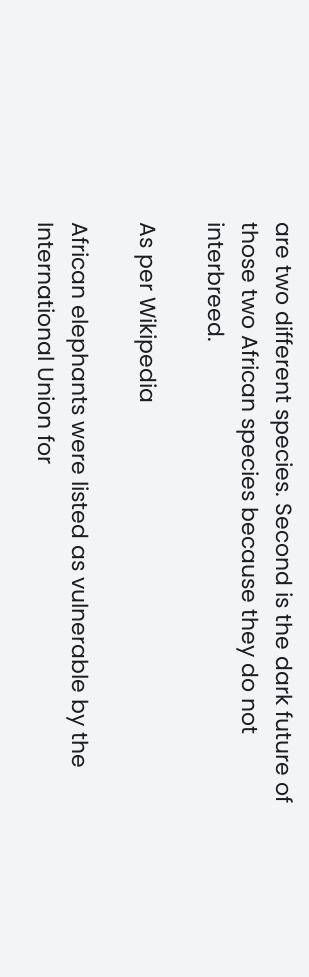are two different species. Second is the dark future of those two African species because they do not interbreed.

As per Wikipedia

African elephants were listed as vulnerable by the International Union for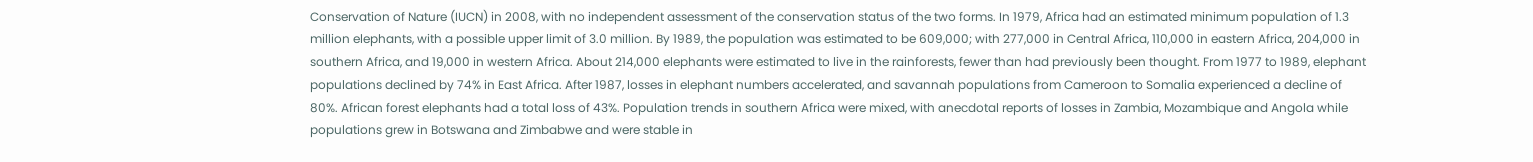Conservation of Nature (IUCN) in 2008, with no independent assessment of the conservation status of the two forms. In 1979, Africa had an estimated minimum population of 1.3 million elephants, with a possible upper limit of 3.0 million. By 1989, the population was estimated to be 609,000; with 277,000 in Central Africa, 110,000 in eastern Africa, 204,000 in southern Africa, and 19,000 in western Africa. About 214,000 elephants were estimated to live in the rainforests, fewer than had previously been thought. From 1977 to 1989, elephant populations declined by 74% in East Africa. After 1987, losses in elephant numbers accelerated, and savannah populations from Cameroon to Somalia experienced a decline of 80%. African forest elephants had a total loss of 43%. Population trends in southern Africa were mixed, with anecdotal reports of losses in Zambia, Mozambique and Angola while populations grew in Botswana and Zimbabwe and were stable in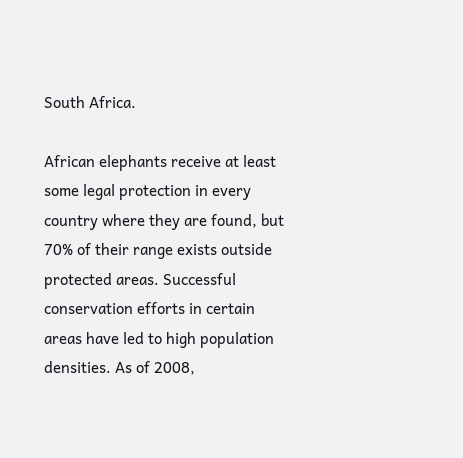South Africa.

African elephants receive at least some legal protection in every country where they are found, but 70% of their range exists outside protected areas. Successful conservation efforts in certain areas have led to high population densities. As of 2008,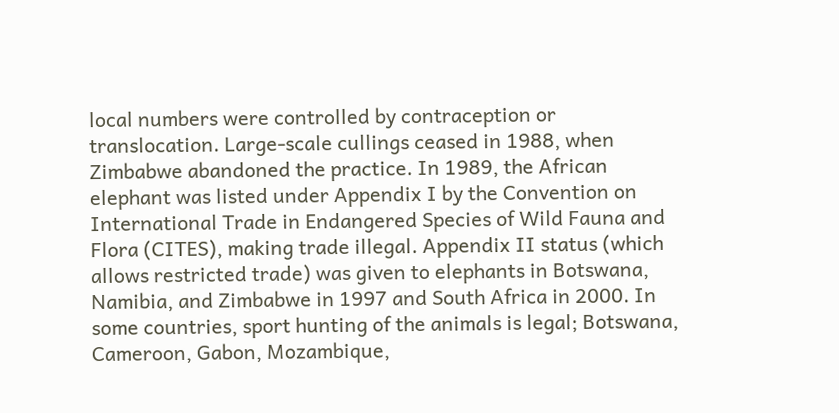local numbers were controlled by contraception or translocation. Large-scale cullings ceased in 1988, when Zimbabwe abandoned the practice. In 1989, the African elephant was listed under Appendix I by the Convention on International Trade in Endangered Species of Wild Fauna and Flora (CITES), making trade illegal. Appendix II status (which allows restricted trade) was given to elephants in Botswana, Namibia, and Zimbabwe in 1997 and South Africa in 2000. In some countries, sport hunting of the animals is legal; Botswana, Cameroon, Gabon, Mozambique,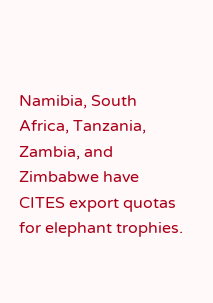Namibia, South Africa, Tanzania, Zambia, and Zimbabwe have CITES export quotas for elephant trophies.